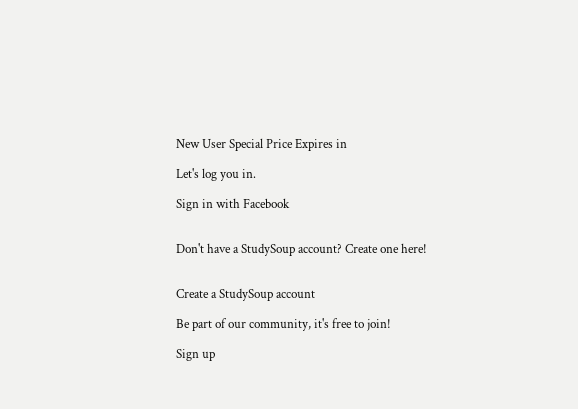New User Special Price Expires in

Let's log you in.

Sign in with Facebook


Don't have a StudySoup account? Create one here!


Create a StudySoup account

Be part of our community, it's free to join!

Sign up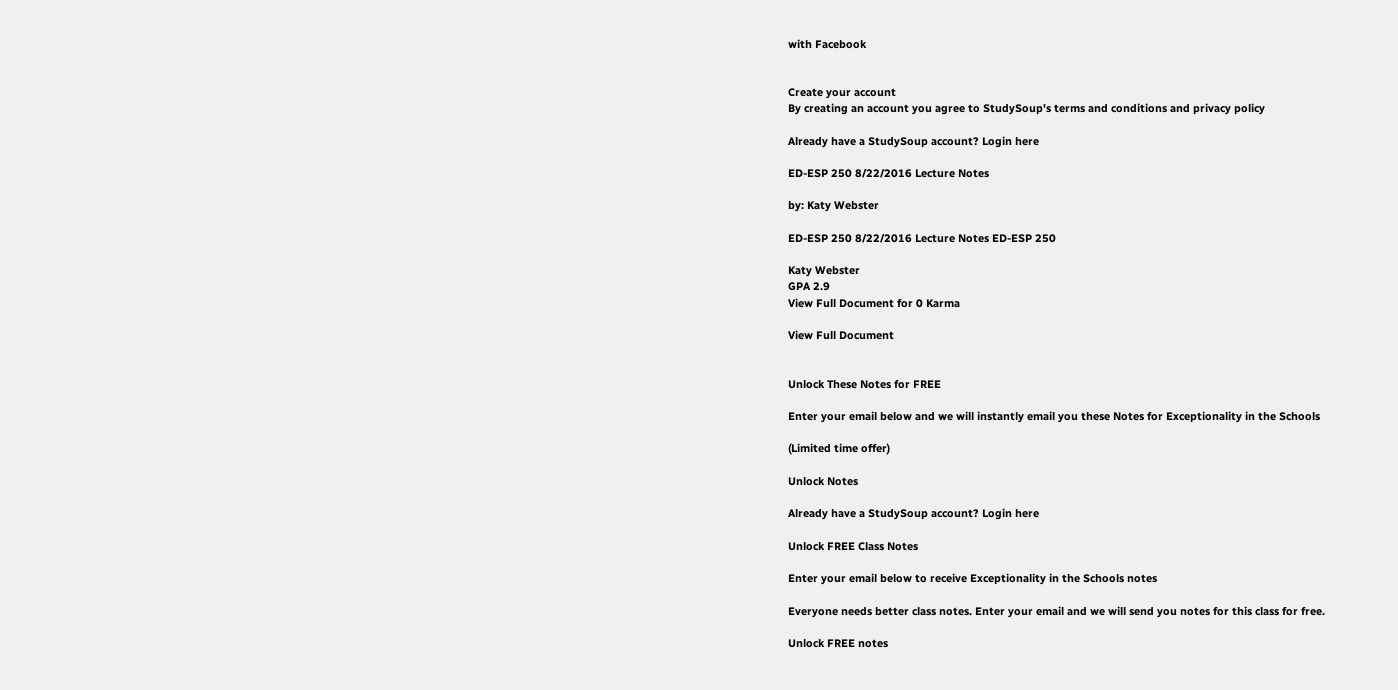with Facebook


Create your account
By creating an account you agree to StudySoup's terms and conditions and privacy policy

Already have a StudySoup account? Login here

ED-ESP 250 8/22/2016 Lecture Notes

by: Katy Webster

ED-ESP 250 8/22/2016 Lecture Notes ED-ESP 250

Katy Webster
GPA 2.9
View Full Document for 0 Karma

View Full Document


Unlock These Notes for FREE

Enter your email below and we will instantly email you these Notes for Exceptionality in the Schools

(Limited time offer)

Unlock Notes

Already have a StudySoup account? Login here

Unlock FREE Class Notes

Enter your email below to receive Exceptionality in the Schools notes

Everyone needs better class notes. Enter your email and we will send you notes for this class for free.

Unlock FREE notes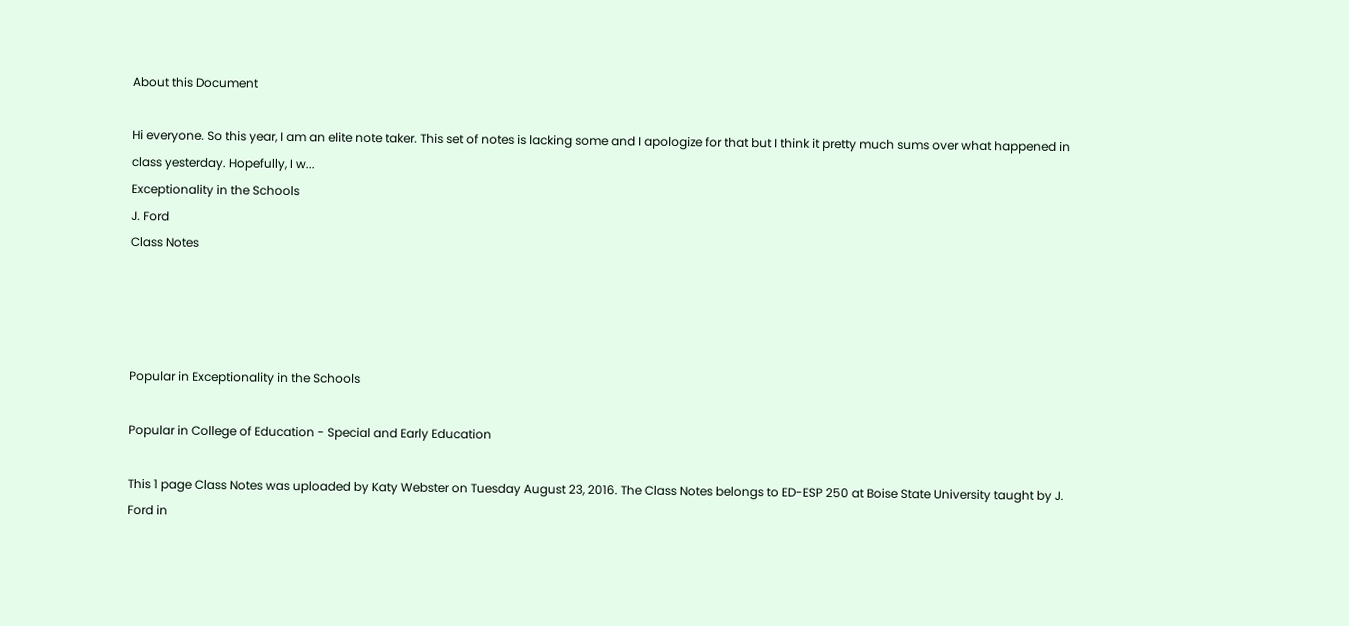About this Document

Hi everyone. So this year, I am an elite note taker. This set of notes is lacking some and I apologize for that but I think it pretty much sums over what happened in class yesterday. Hopefully, I w...
Exceptionality in the Schools
J. Ford
Class Notes




Popular in Exceptionality in the Schools

Popular in College of Education - Special and Early Education

This 1 page Class Notes was uploaded by Katy Webster on Tuesday August 23, 2016. The Class Notes belongs to ED-ESP 250 at Boise State University taught by J. Ford in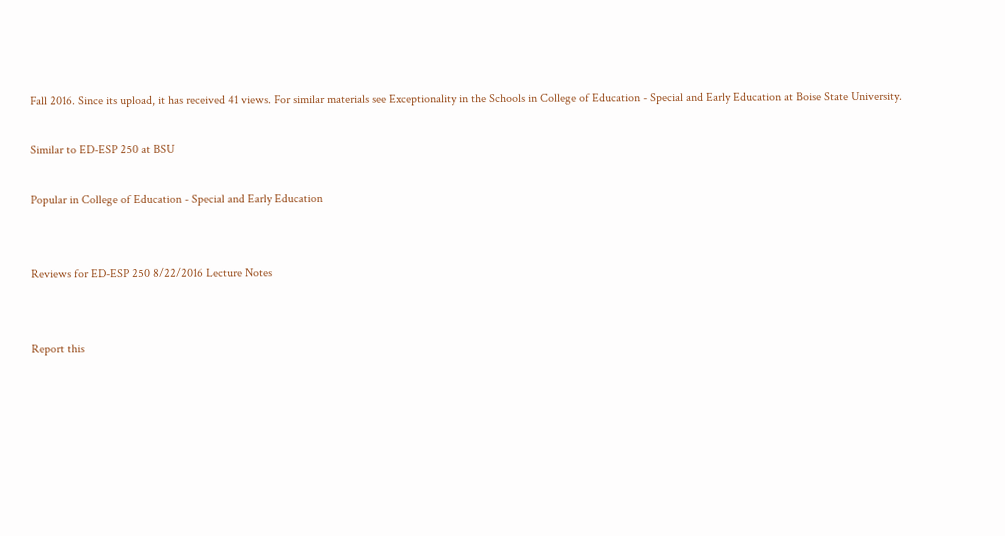Fall 2016. Since its upload, it has received 41 views. For similar materials see Exceptionality in the Schools in College of Education - Special and Early Education at Boise State University.

Similar to ED-ESP 250 at BSU

Popular in College of Education - Special and Early Education


Reviews for ED-ESP 250 8/22/2016 Lecture Notes


Report this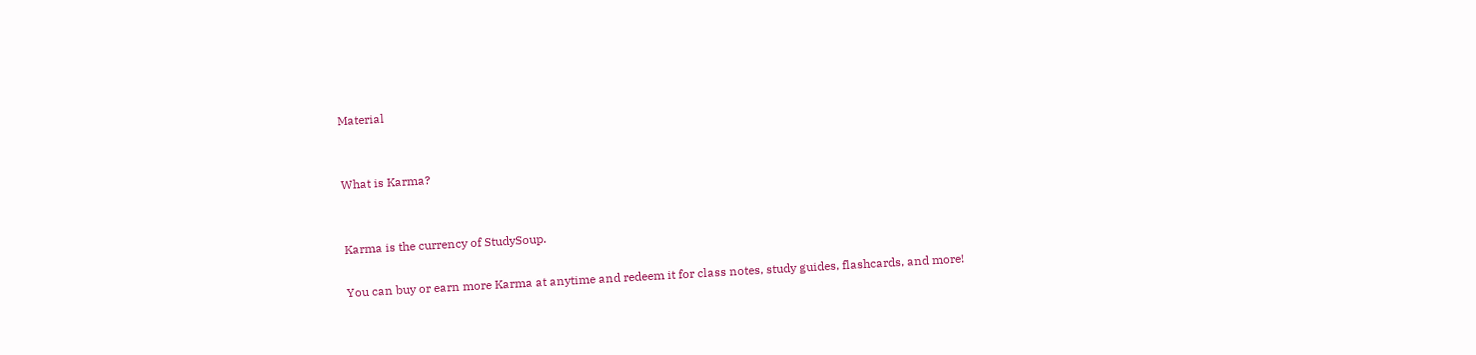Material


What is Karma?


Karma is the currency of StudySoup.

You can buy or earn more Karma at anytime and redeem it for class notes, study guides, flashcards, and more!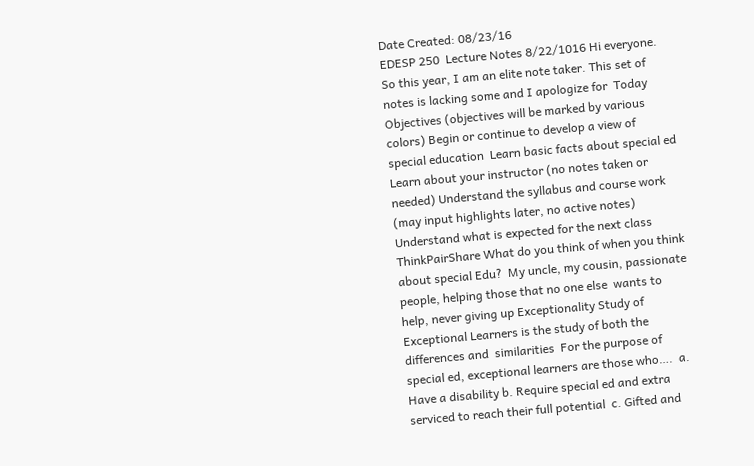Date Created: 08/23/16
EDESP 250  Lecture Notes 8/22/1016 Hi everyone. So this year, I am an elite note taker. This set of notes is lacking some and I apologize for  Today  Objectives (objectives will be marked by various colors) Begin or continue to develop a view of special education  Learn basic facts about special ed  Learn about your instructor (no notes taken or needed) Understand the syllabus and course work (may input highlights later, no active notes)  Understand what is expected for the next class ThinkPairShare What do you think of when you think about special Edu?  My uncle, my cousin, passionate people, helping those that no one else  wants to help, never giving up Exceptionality Study of Exceptional Learners is the study of both the differences and  similarities  For the purpose of special ed, exceptional learners are those who….  a. Have a disability b. Require special ed and extra serviced to reach their full potential  c. Gifted and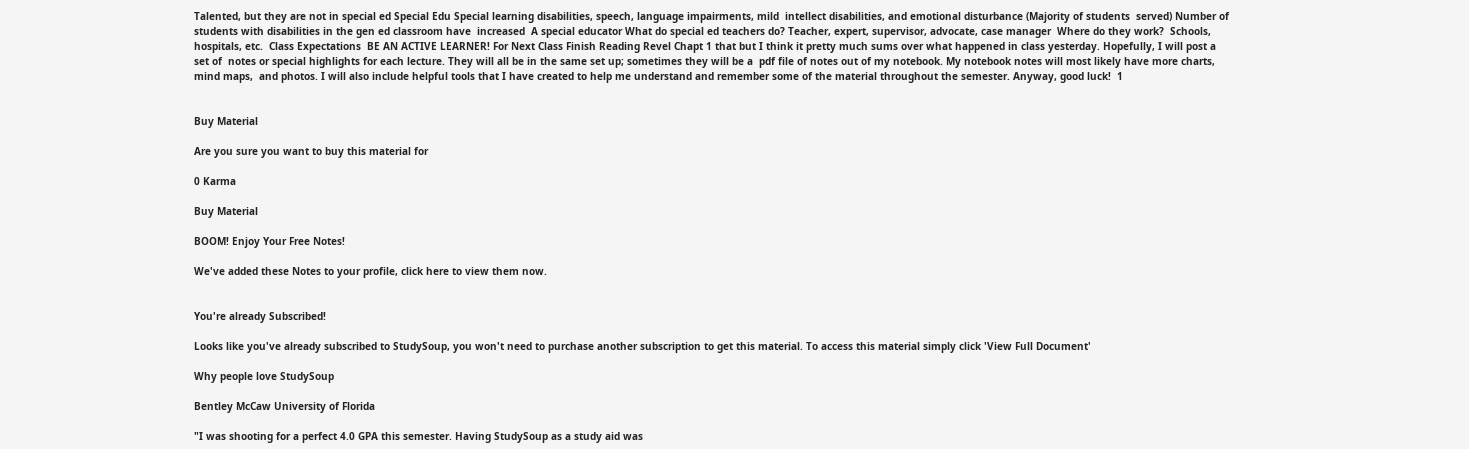Talented, but they are not in special ed Special Edu Special learning disabilities, speech, language impairments, mild  intellect disabilities, and emotional disturbance (Majority of students  served) Number of students with disabilities in the gen ed classroom have  increased  A special educator What do special ed teachers do? Teacher, expert, supervisor, advocate, case manager  Where do they work?  Schools, hospitals, etc.  Class Expectations  BE AN ACTIVE LEARNER! For Next Class Finish Reading Revel Chapt 1 that but I think it pretty much sums over what happened in class yesterday. Hopefully, I will post a set of  notes or special highlights for each lecture. They will all be in the same set up; sometimes they will be a  pdf file of notes out of my notebook. My notebook notes will most likely have more charts, mind maps,  and photos. I will also include helpful tools that I have created to help me understand and remember some of the material throughout the semester. Anyway, good luck!  1


Buy Material

Are you sure you want to buy this material for

0 Karma

Buy Material

BOOM! Enjoy Your Free Notes!

We've added these Notes to your profile, click here to view them now.


You're already Subscribed!

Looks like you've already subscribed to StudySoup, you won't need to purchase another subscription to get this material. To access this material simply click 'View Full Document'

Why people love StudySoup

Bentley McCaw University of Florida

"I was shooting for a perfect 4.0 GPA this semester. Having StudySoup as a study aid was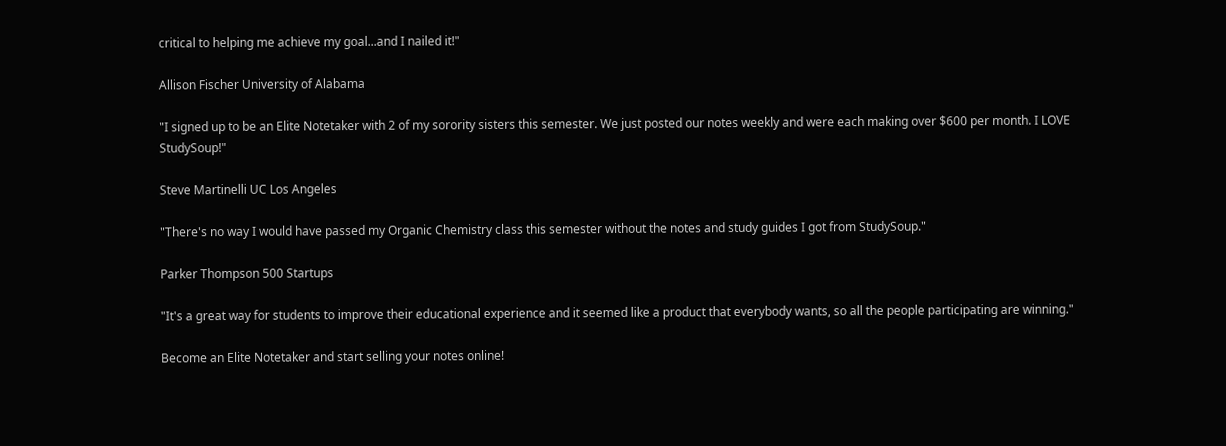critical to helping me achieve my goal...and I nailed it!"

Allison Fischer University of Alabama

"I signed up to be an Elite Notetaker with 2 of my sorority sisters this semester. We just posted our notes weekly and were each making over $600 per month. I LOVE StudySoup!"

Steve Martinelli UC Los Angeles

"There's no way I would have passed my Organic Chemistry class this semester without the notes and study guides I got from StudySoup."

Parker Thompson 500 Startups

"It's a great way for students to improve their educational experience and it seemed like a product that everybody wants, so all the people participating are winning."

Become an Elite Notetaker and start selling your notes online!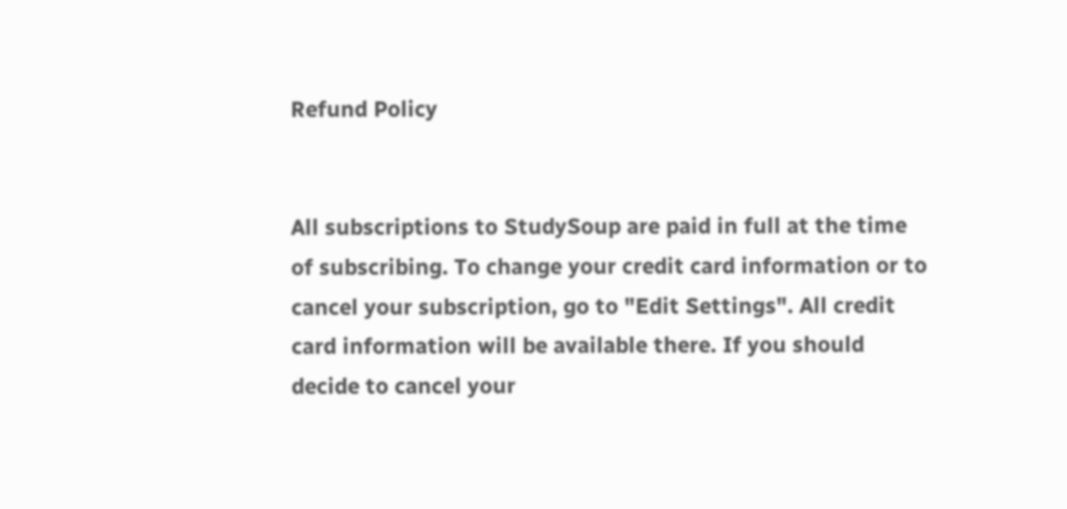Refund Policy


All subscriptions to StudySoup are paid in full at the time of subscribing. To change your credit card information or to cancel your subscription, go to "Edit Settings". All credit card information will be available there. If you should decide to cancel your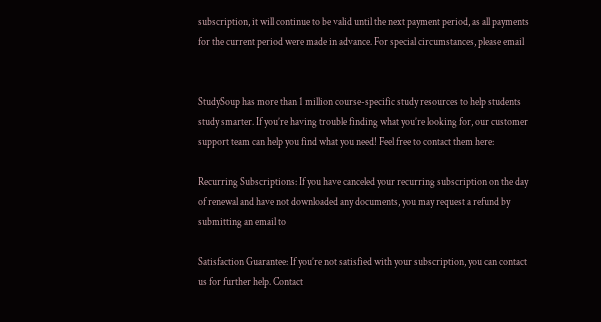subscription, it will continue to be valid until the next payment period, as all payments for the current period were made in advance. For special circumstances, please email


StudySoup has more than 1 million course-specific study resources to help students study smarter. If you’re having trouble finding what you’re looking for, our customer support team can help you find what you need! Feel free to contact them here:

Recurring Subscriptions: If you have canceled your recurring subscription on the day of renewal and have not downloaded any documents, you may request a refund by submitting an email to

Satisfaction Guarantee: If you’re not satisfied with your subscription, you can contact us for further help. Contact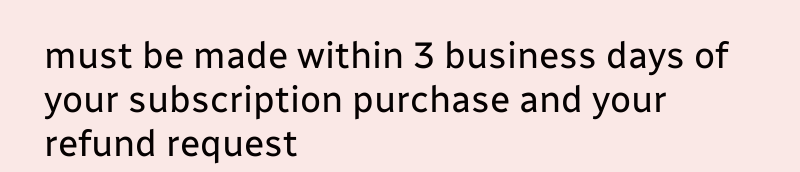must be made within 3 business days of your subscription purchase and your refund request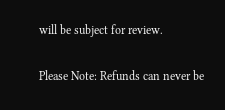will be subject for review.

Please Note: Refunds can never be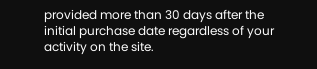provided more than 30 days after the initial purchase date regardless of your activity on the site.